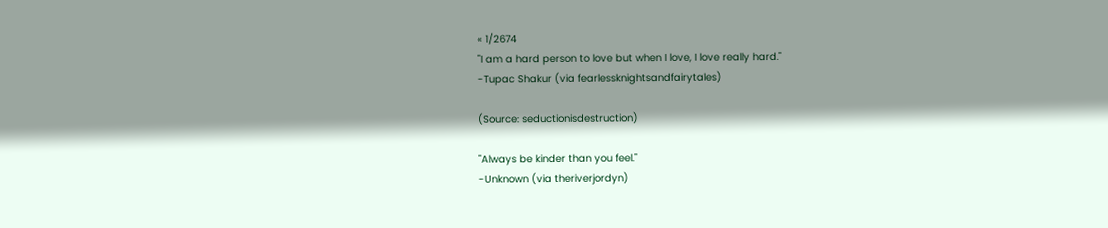« 1/2674
"I am a hard person to love but when I love, I love really hard."
-Tupac Shakur (via fearlessknightsandfairytales)

(Source: seductionisdestruction)

"Always be kinder than you feel."
-Unknown (via theriverjordyn)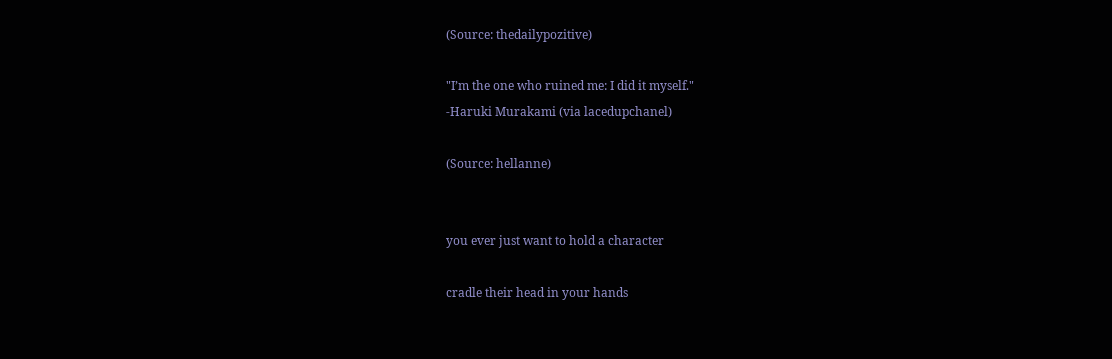(Source: thedailypozitive)

"I’m the one who ruined me: I did it myself."
-Haruki Murakami (via lacedupchanel)

(Source: hellanne)


you ever just want to hold a character

cradle their head in your hands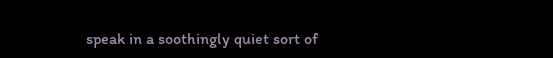speak in a soothingly quiet sort of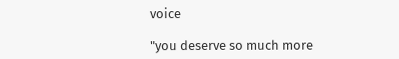voice

"you deserve so much more